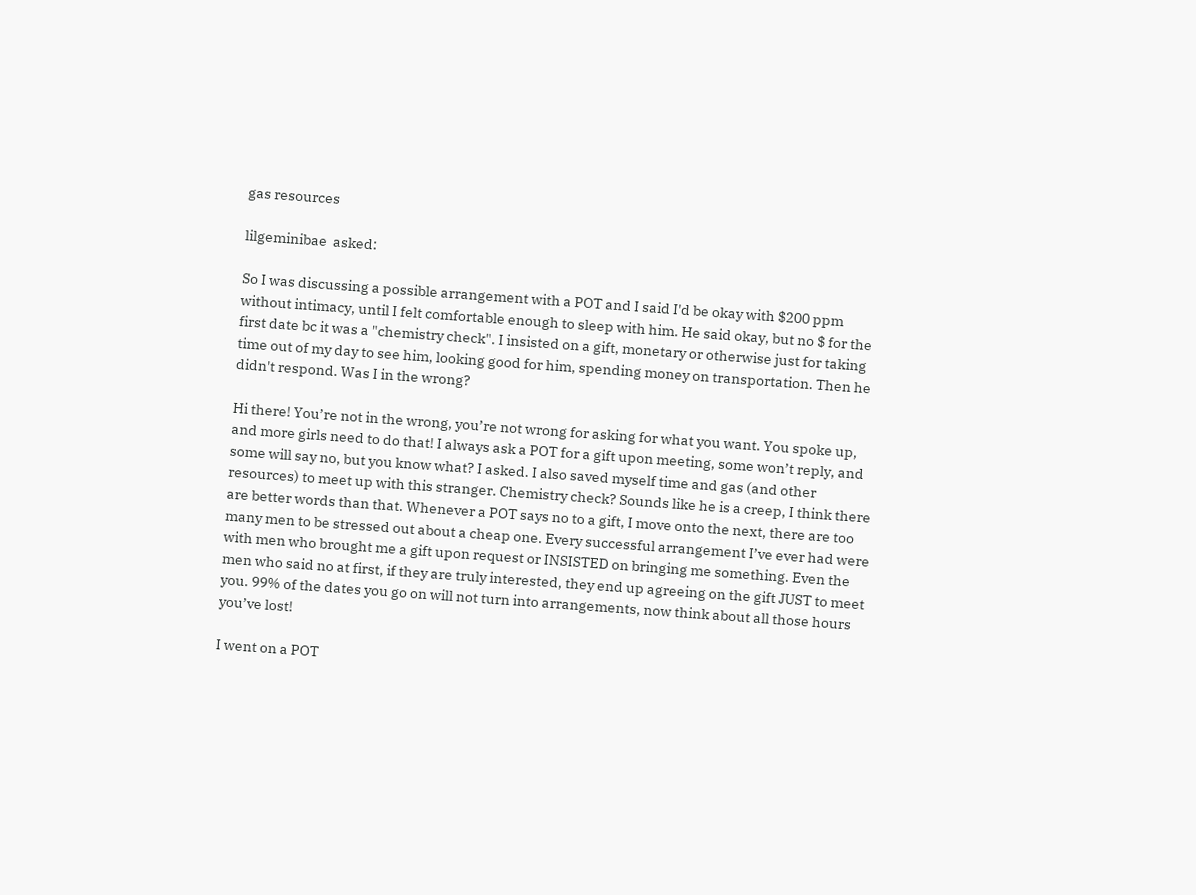gas resources

lilgeminibae  asked:

So I was discussing a possible arrangement with a POT and I said I'd be okay with $200 ppm without intimacy, until I felt comfortable enough to sleep with him. He said okay, but no $ for the first date bc it was a "chemistry check". I insisted on a gift, monetary or otherwise just for taking time out of my day to see him, looking good for him, spending money on transportation. Then he didn't respond. Was I in the wrong?

Hi there! You’re not in the wrong, you’re not wrong for asking for what you want. You spoke up, and more girls need to do that! I always ask a POT for a gift upon meeting, some won’t reply, and some will say no, but you know what? I asked. I also saved myself time and gas (and other resources) to meet up with this stranger. Chemistry check? Sounds like he is a creep, I think there are better words than that. Whenever a POT says no to a gift, I move onto the next, there are too many men to be stressed out about a cheap one. Every successful arrangement I’ve ever had were with men who brought me a gift upon request or INSISTED on bringing me something. Even the men who said no at first, if they are truly interested, they end up agreeing on the gift JUST to meet you. 99% of the dates you go on will not turn into arrangements, now think about all those hours you’ve lost!

I went on a POT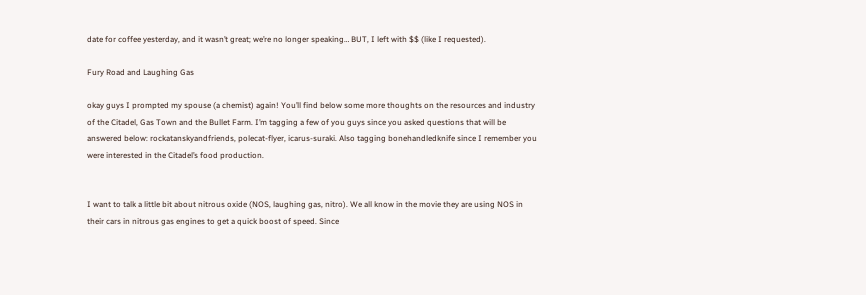date for coffee yesterday, and it wasn’t great; we’re no longer speaking… BUT, I left with $$ (like I requested).

Fury Road and Laughing Gas

okay guys I prompted my spouse (a chemist) again! You’ll find below some more thoughts on the resources and industry of the Citadel, Gas Town and the Bullet Farm. I’m tagging a few of you guys since you asked questions that will be answered below: rockatanskyandfriends, polecat-flyer, icarus-suraki. Also tagging bonehandledknife since I remember you were interested in the Citadel’s food production.


I want to talk a little bit about nitrous oxide (NOS, laughing gas, nitro). We all know in the movie they are using NOS in their cars in nitrous gas engines to get a quick boost of speed. Since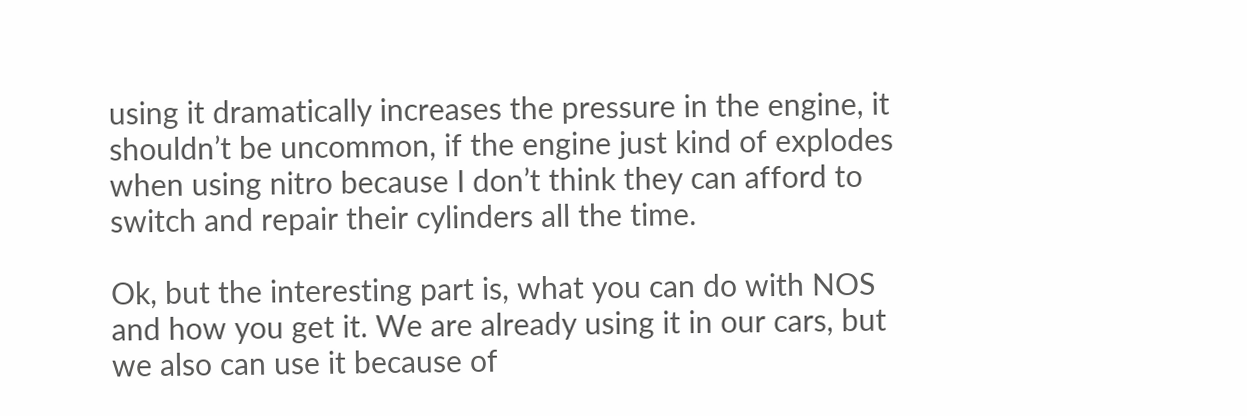using it dramatically increases the pressure in the engine, it shouldn’t be uncommon, if the engine just kind of explodes when using nitro because I don’t think they can afford to switch and repair their cylinders all the time.

Ok, but the interesting part is, what you can do with NOS and how you get it. We are already using it in our cars, but we also can use it because of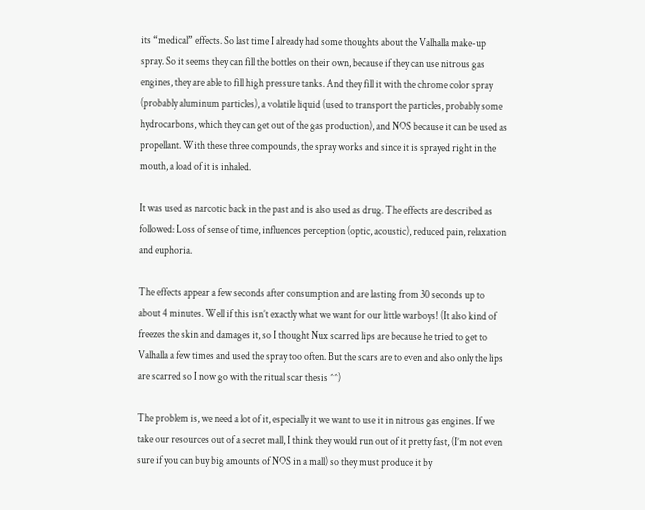its “medical” effects. So last time I already had some thoughts about the Valhalla make-up spray. So it seems they can fill the bottles on their own, because if they can use nitrous gas engines, they are able to fill high pressure tanks. And they fill it with the chrome color spray (probably aluminum particles), a volatile liquid (used to transport the particles, probably some hydrocarbons, which they can get out of the gas production), and NOS because it can be used as propellant. With these three compounds, the spray works and since it is sprayed right in the mouth, a load of it is inhaled.

It was used as narcotic back in the past and is also used as drug. The effects are described as followed: Loss of sense of time, influences perception (optic, acoustic), reduced pain, relaxation and euphoria.

The effects appear a few seconds after consumption and are lasting from 30 seconds up to about 4 minutes. Well if this isn’t exactly what we want for our little warboys! (It also kind of freezes the skin and damages it, so I thought Nux scarred lips are because he tried to get to Valhalla a few times and used the spray too often. But the scars are to even and also only the lips are scarred so I now go with the ritual scar thesis ^^)

The problem is, we need a lot of it, especially it we want to use it in nitrous gas engines. If we take our resources out of a secret mall, I think they would run out of it pretty fast, (I’m not even sure if you can buy big amounts of NOS in a mall) so they must produce it by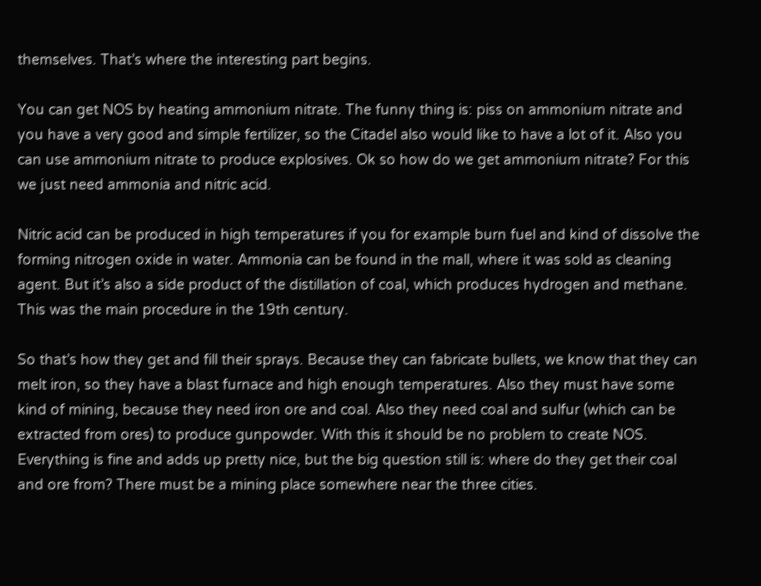themselves. That’s where the interesting part begins.

You can get NOS by heating ammonium nitrate. The funny thing is: piss on ammonium nitrate and you have a very good and simple fertilizer, so the Citadel also would like to have a lot of it. Also you can use ammonium nitrate to produce explosives. Ok so how do we get ammonium nitrate? For this we just need ammonia and nitric acid.

Nitric acid can be produced in high temperatures if you for example burn fuel and kind of dissolve the forming nitrogen oxide in water. Ammonia can be found in the mall, where it was sold as cleaning agent. But it’s also a side product of the distillation of coal, which produces hydrogen and methane. This was the main procedure in the 19th century.

So that’s how they get and fill their sprays. Because they can fabricate bullets, we know that they can melt iron, so they have a blast furnace and high enough temperatures. Also they must have some kind of mining, because they need iron ore and coal. Also they need coal and sulfur (which can be extracted from ores) to produce gunpowder. With this it should be no problem to create NOS.
Everything is fine and adds up pretty nice, but the big question still is: where do they get their coal and ore from? There must be a mining place somewhere near the three cities.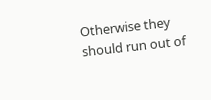Otherwise they should run out of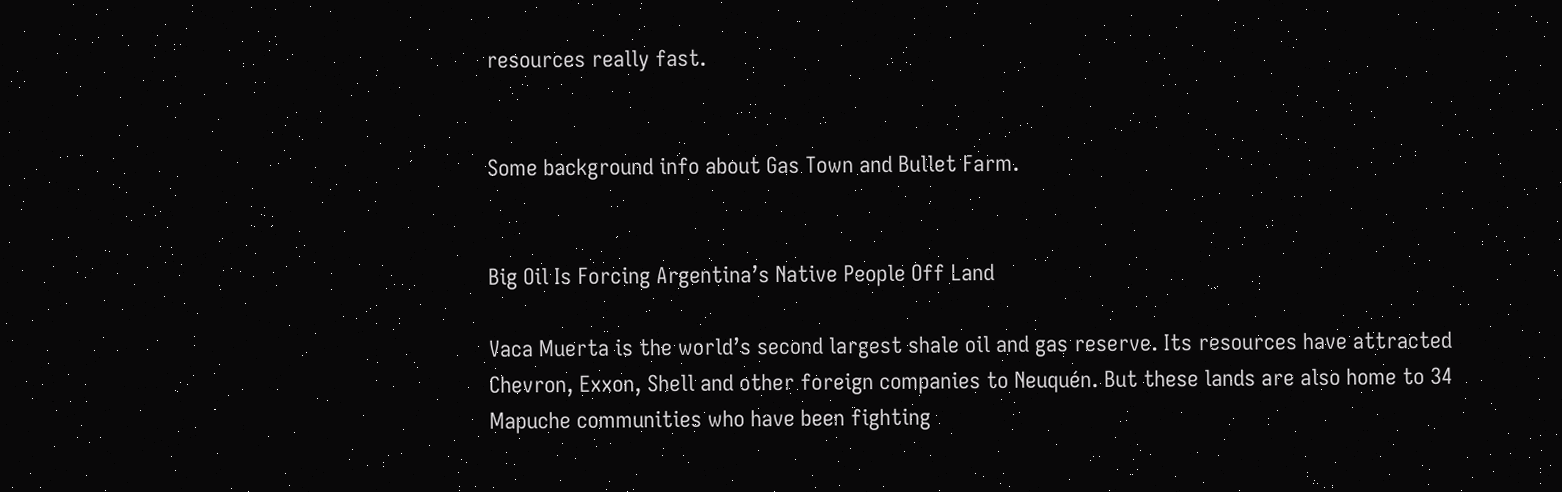resources really fast.


Some background info about Gas Town and Bullet Farm.


Big Oil Is Forcing Argentina’s Native People Off Land

Vaca Muerta is the world’s second largest shale oil and gas reserve. Its resources have attracted Chevron, Exxon, Shell and other foreign companies to Neuquén. But these lands are also home to 34 Mapuche communities who have been fighting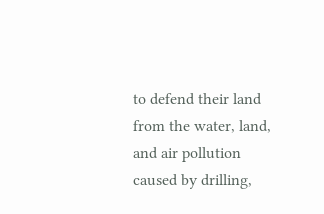to defend their land from the water, land, and air pollution caused by drilling,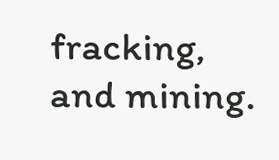fracking, and mining.